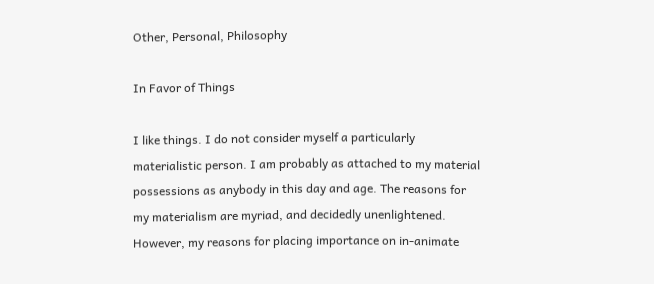Other, Personal, Philosophy

In Favor of Things

I like things. I do not consider myself a particularly materialistic person. I am probably as attached to my material possessions as anybody in this day and age. The reasons for my materialism are myriad, and decidedly unenlightened. However, my reasons for placing importance on in-animate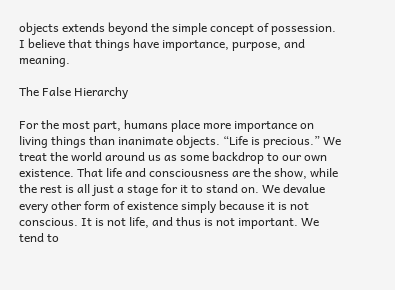objects extends beyond the simple concept of possession. I believe that things have importance, purpose, and meaning.

The False Hierarchy

For the most part, humans place more importance on living things than inanimate objects. “Life is precious.” We treat the world around us as some backdrop to our own existence. That life and consciousness are the show, while the rest is all just a stage for it to stand on. We devalue every other form of existence simply because it is not conscious. It is not life, and thus is not important. We tend to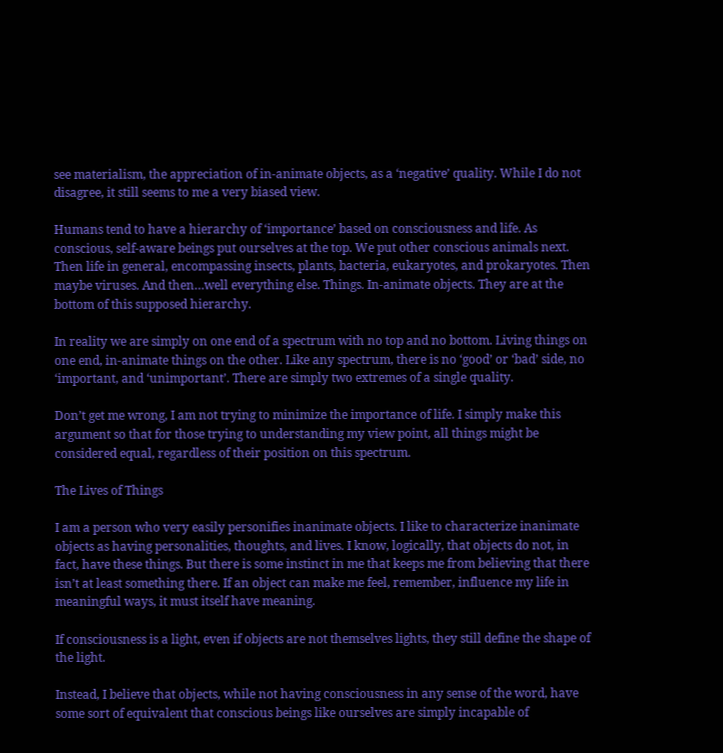see materialism, the appreciation of in-animate objects, as a ‘negative’ quality. While I do not disagree, it still seems to me a very biased view.

Humans tend to have a hierarchy of ‘importance’ based on consciousness and life. As conscious, self-aware beings put ourselves at the top. We put other conscious animals next. Then life in general, encompassing insects, plants, bacteria, eukaryotes, and prokaryotes. Then maybe viruses. And then…well everything else. Things. In-animate objects. They are at the bottom of this supposed hierarchy.

In reality we are simply on one end of a spectrum with no top and no bottom. Living things on one end, in-animate things on the other. Like any spectrum, there is no ‘good’ or ‘bad’ side, no ‘important, and ‘unimportant’. There are simply two extremes of a single quality.

Don’t get me wrong, I am not trying to minimize the importance of life. I simply make this argument so that for those trying to understanding my view point, all things might be considered equal, regardless of their position on this spectrum.

The Lives of Things

I am a person who very easily personifies inanimate objects. I like to characterize inanimate objects as having personalities, thoughts, and lives. I know, logically, that objects do not, in fact, have these things. But there is some instinct in me that keeps me from believing that there isn’t at least something there. If an object can make me feel, remember, influence my life in meaningful ways, it must itself have meaning.

If consciousness is a light, even if objects are not themselves lights, they still define the shape of the light.

Instead, I believe that objects, while not having consciousness in any sense of the word, have some sort of equivalent that conscious beings like ourselves are simply incapable of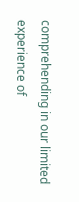comprehending in our limited experience of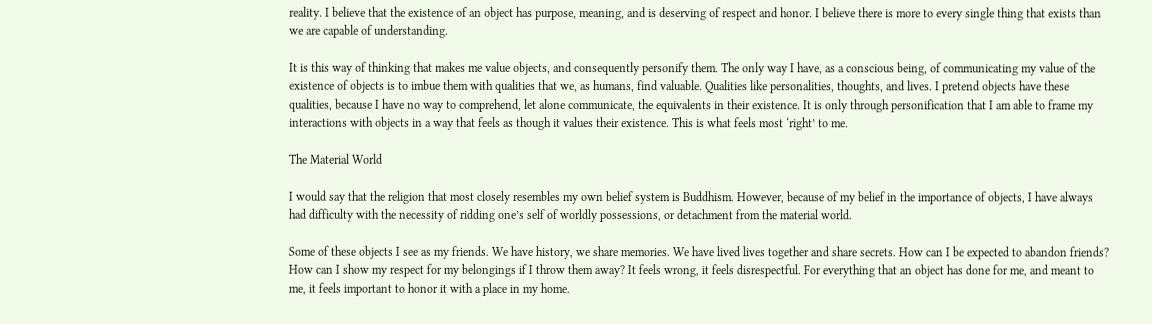reality. I believe that the existence of an object has purpose, meaning, and is deserving of respect and honor. I believe there is more to every single thing that exists than we are capable of understanding.

It is this way of thinking that makes me value objects, and consequently personify them. The only way I have, as a conscious being, of communicating my value of the existence of objects is to imbue them with qualities that we, as humans, find valuable. Qualities like personalities, thoughts, and lives. I pretend objects have these qualities, because I have no way to comprehend, let alone communicate, the equivalents in their existence. It is only through personification that I am able to frame my interactions with objects in a way that feels as though it values their existence. This is what feels most ‘right’ to me.

The Material World

I would say that the religion that most closely resembles my own belief system is Buddhism. However, because of my belief in the importance of objects, I have always had difficulty with the necessity of ridding one’s self of worldly possessions, or detachment from the material world.

Some of these objects I see as my friends. We have history, we share memories. We have lived lives together and share secrets. How can I be expected to abandon friends? How can I show my respect for my belongings if I throw them away? It feels wrong, it feels disrespectful. For everything that an object has done for me, and meant to me, it feels important to honor it with a place in my home.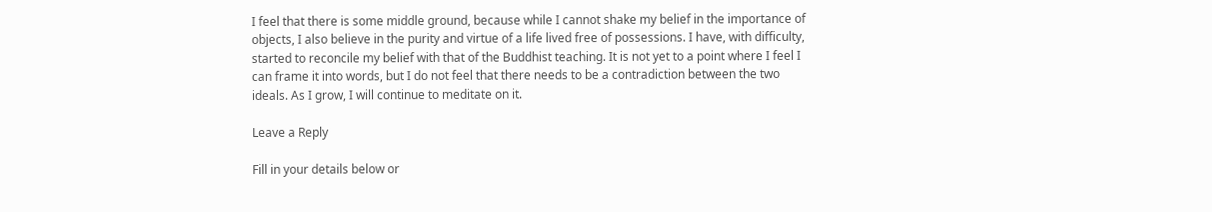I feel that there is some middle ground, because while I cannot shake my belief in the importance of objects, I also believe in the purity and virtue of a life lived free of possessions. I have, with difficulty, started to reconcile my belief with that of the Buddhist teaching. It is not yet to a point where I feel I can frame it into words, but I do not feel that there needs to be a contradiction between the two ideals. As I grow, I will continue to meditate on it.

Leave a Reply

Fill in your details below or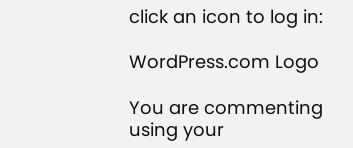click an icon to log in:

WordPress.com Logo

You are commenting using your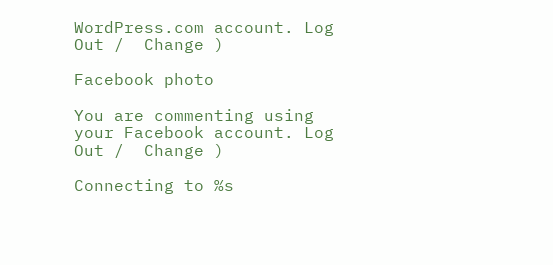WordPress.com account. Log Out /  Change )

Facebook photo

You are commenting using your Facebook account. Log Out /  Change )

Connecting to %s